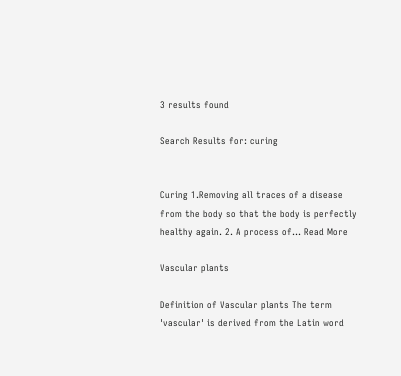3 results found

Search Results for: curing


Curing 1.Removing all traces of a disease from the body so that the body is perfectly healthy again. 2. A process of... Read More

Vascular plants

Definition of Vascular plants The term 'vascular' is derived from the Latin word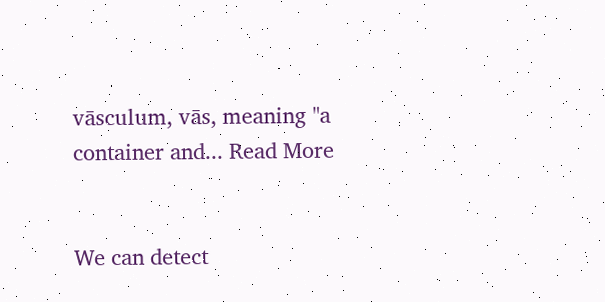vāsculum, vās, meaning "a container and... Read More


We can detect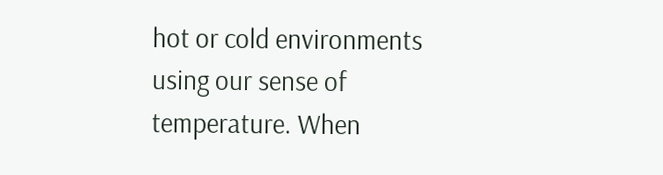hot or cold environments using our sense of temperature. When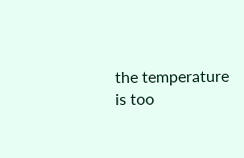the temperature is too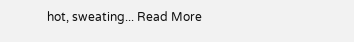hot, sweating... Read More